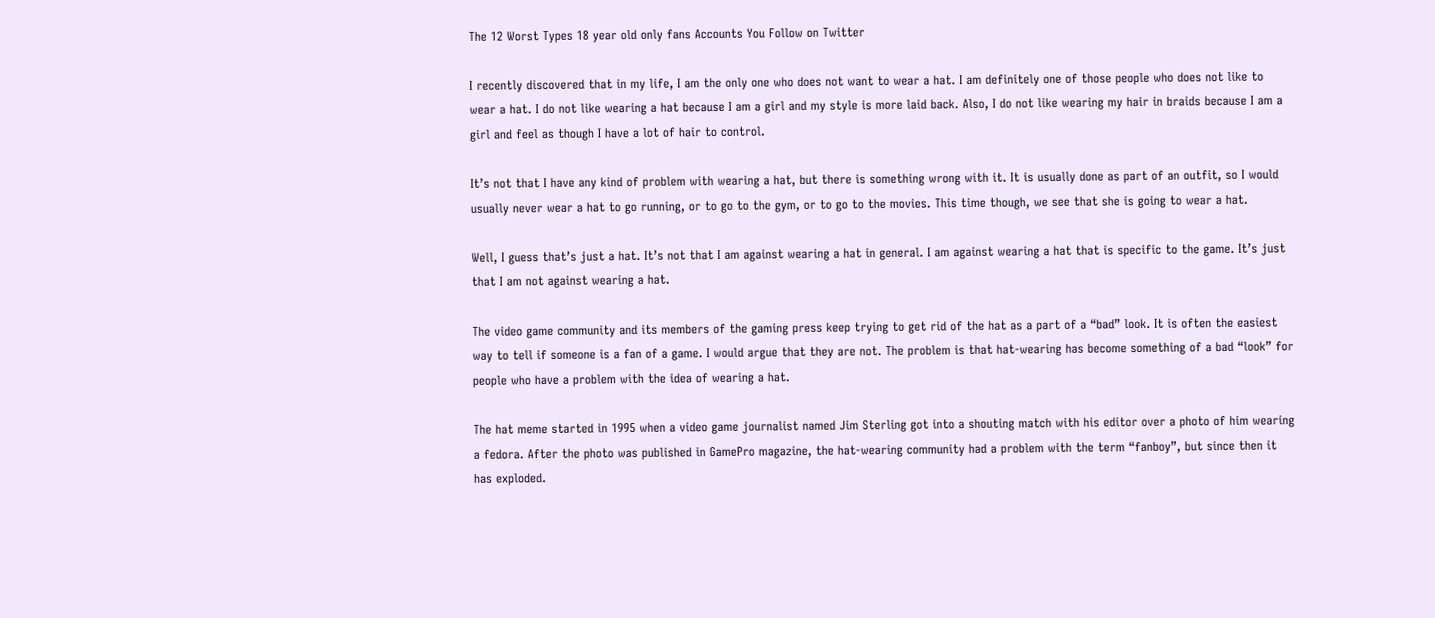The 12 Worst Types 18 year old only fans Accounts You Follow on Twitter

I recently discovered that in my life, I am the only one who does not want to wear a hat. I am definitely one of those people who does not like to wear a hat. I do not like wearing a hat because I am a girl and my style is more laid back. Also, I do not like wearing my hair in braids because I am a girl and feel as though I have a lot of hair to control.

It’s not that I have any kind of problem with wearing a hat, but there is something wrong with it. It is usually done as part of an outfit, so I would usually never wear a hat to go running, or to go to the gym, or to go to the movies. This time though, we see that she is going to wear a hat.

Well, I guess that’s just a hat. It’s not that I am against wearing a hat in general. I am against wearing a hat that is specific to the game. It’s just that I am not against wearing a hat.

The video game community and its members of the gaming press keep trying to get rid of the hat as a part of a “bad” look. It is often the easiest way to tell if someone is a fan of a game. I would argue that they are not. The problem is that hat-wearing has become something of a bad “look” for people who have a problem with the idea of wearing a hat.

The hat meme started in 1995 when a video game journalist named Jim Sterling got into a shouting match with his editor over a photo of him wearing a fedora. After the photo was published in GamePro magazine, the hat-wearing community had a problem with the term “fanboy”, but since then it has exploded.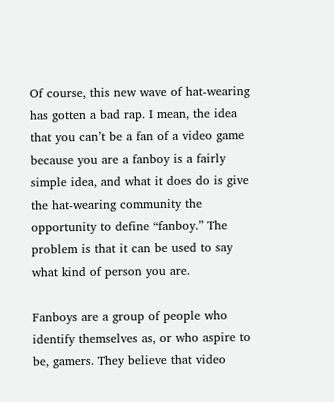Of course, this new wave of hat-wearing has gotten a bad rap. I mean, the idea that you can’t be a fan of a video game because you are a fanboy is a fairly simple idea, and what it does do is give the hat-wearing community the opportunity to define “fanboy.” The problem is that it can be used to say what kind of person you are.

Fanboys are a group of people who identify themselves as, or who aspire to be, gamers. They believe that video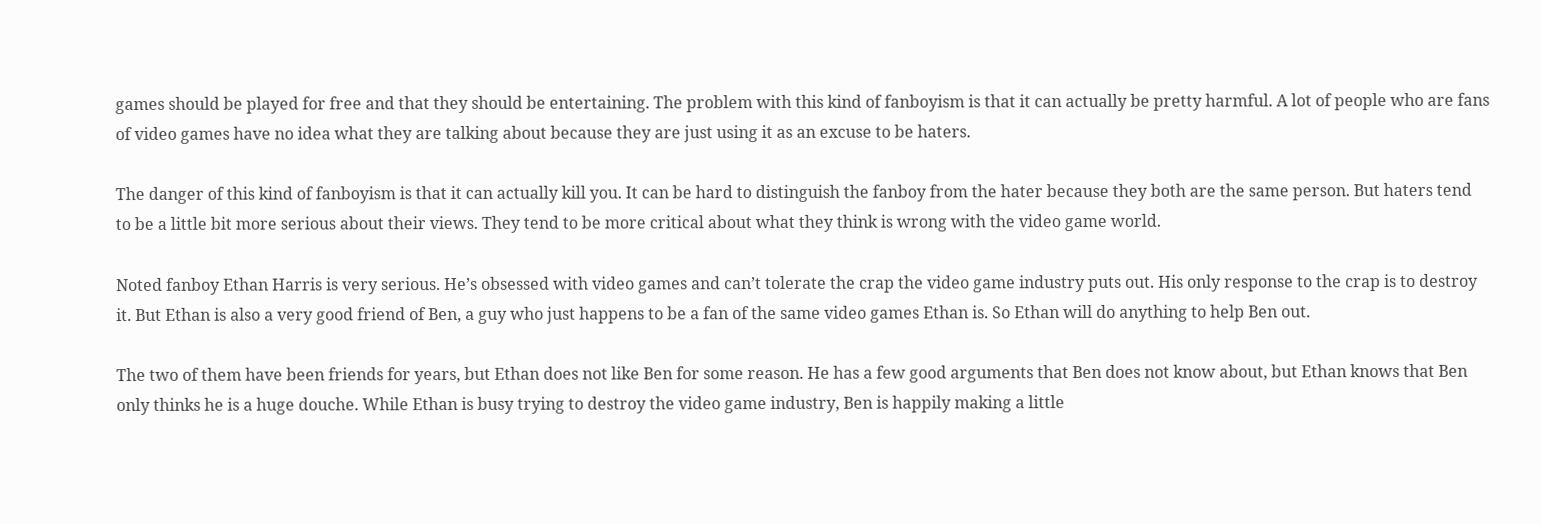games should be played for free and that they should be entertaining. The problem with this kind of fanboyism is that it can actually be pretty harmful. A lot of people who are fans of video games have no idea what they are talking about because they are just using it as an excuse to be haters.

The danger of this kind of fanboyism is that it can actually kill you. It can be hard to distinguish the fanboy from the hater because they both are the same person. But haters tend to be a little bit more serious about their views. They tend to be more critical about what they think is wrong with the video game world.

Noted fanboy Ethan Harris is very serious. He’s obsessed with video games and can’t tolerate the crap the video game industry puts out. His only response to the crap is to destroy it. But Ethan is also a very good friend of Ben, a guy who just happens to be a fan of the same video games Ethan is. So Ethan will do anything to help Ben out.

The two of them have been friends for years, but Ethan does not like Ben for some reason. He has a few good arguments that Ben does not know about, but Ethan knows that Ben only thinks he is a huge douche. While Ethan is busy trying to destroy the video game industry, Ben is happily making a little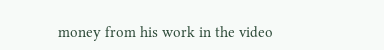money from his work in the video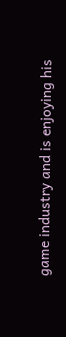game industry and is enjoying his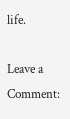life.

Leave a Comment: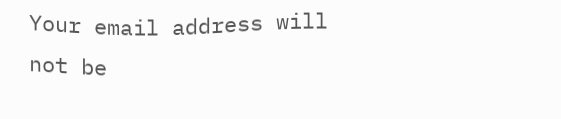Your email address will not be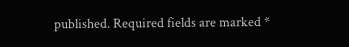published. Required fields are marked *